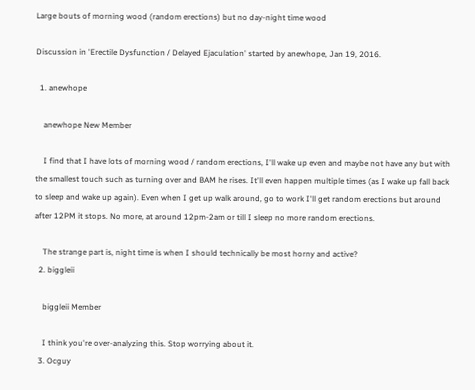Large bouts of morning wood (random erections) but no day-night time wood

Discussion in 'Erectile Dysfunction / Delayed Ejaculation' started by anewhope, Jan 19, 2016.

  1. anewhope

    anewhope New Member

    I find that I have lots of morning wood / random erections, I'll wake up even and maybe not have any but with the smallest touch such as turning over and BAM he rises. It'll even happen multiple times (as I wake up fall back to sleep and wake up again). Even when I get up walk around, go to work I'll get random erections but around after 12PM it stops. No more, at around 12pm-2am or till I sleep no more random erections.

    The strange part is, night time is when I should technically be most horny and active?
  2. biggleii

    biggleii Member

    I think you're over-analyzing this. Stop worrying about it.
  3. Ocguy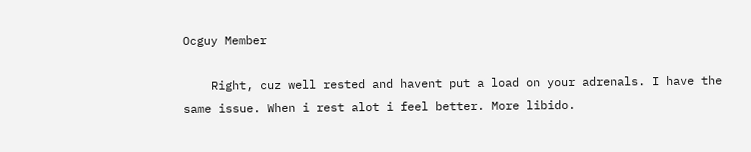Ocguy Member

    Right, cuz well rested and havent put a load on your adrenals. I have the same issue. When i rest alot i feel better. More libido.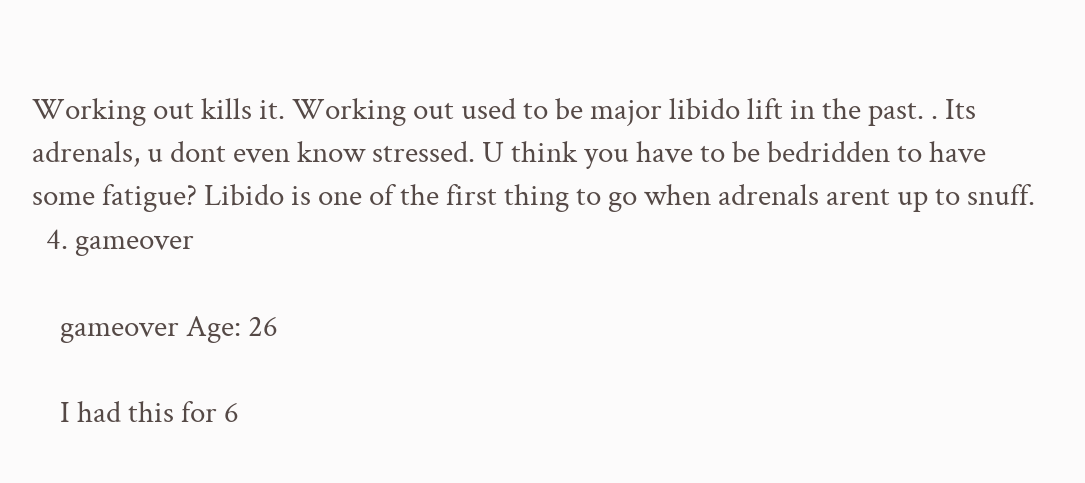Working out kills it. Working out used to be major libido lift in the past. . Its adrenals, u dont even know stressed. U think you have to be bedridden to have some fatigue? Libido is one of the first thing to go when adrenals arent up to snuff.
  4. gameover

    gameover Age: 26

    I had this for 6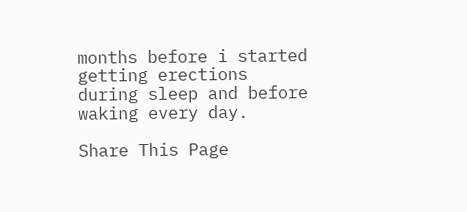months before i started getting erections during sleep and before waking every day.

Share This Page